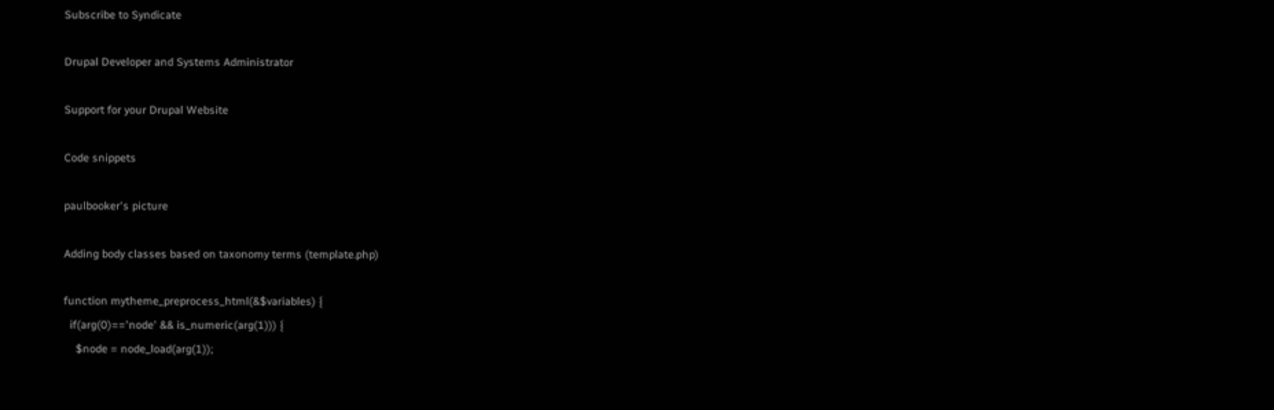Subscribe to Syndicate

Drupal Developer and Systems Administrator

Support for your Drupal Website

Code snippets

paulbooker's picture

Adding body classes based on taxonomy terms (template.php)

function mytheme_preprocess_html(&$variables) {
  if(arg(0)=='node' && is_numeric(arg(1))) {
    $node = node_load(arg(1));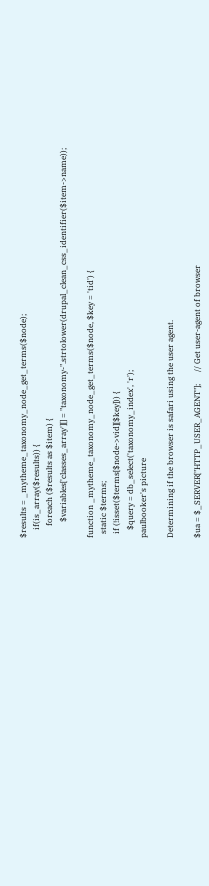$results = _mytheme_taxonomy_node_get_terms($node);
    if(is_array($results)) {
      foreach ($results as $item) {
        $variables['classes_array'][] = "taxonomy-".strtolower(drupal_clean_css_identifier($item->name));

function _mytheme_taxonomy_node_get_terms($node, $key = 'tid') {
  static $terms;
  if (!isset($terms[$node->vid][$key])) {
    $query = db_select('taxonomy_index', 'r');
paulbooker's picture

Determining if the browser is safari using the user agent.

$ua = $_SERVER["HTTP_USER_AGENT"];      // Get user-agent of browser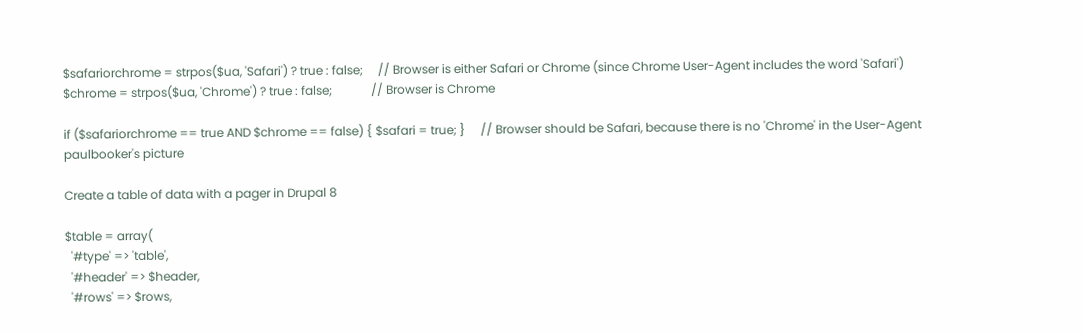$safariorchrome = strpos($ua, 'Safari') ? true : false;     // Browser is either Safari or Chrome (since Chrome User-Agent includes the word 'Safari')
$chrome = strpos($ua, 'Chrome') ? true : false;             // Browser is Chrome

if ($safariorchrome == true AND $chrome == false) { $safari = true; }     // Browser should be Safari, because there is no 'Chrome' in the User-Agent
paulbooker's picture

Create a table of data with a pager in Drupal 8

$table = array(
  '#type' => 'table',
  '#header' => $header,
  '#rows' => $rows,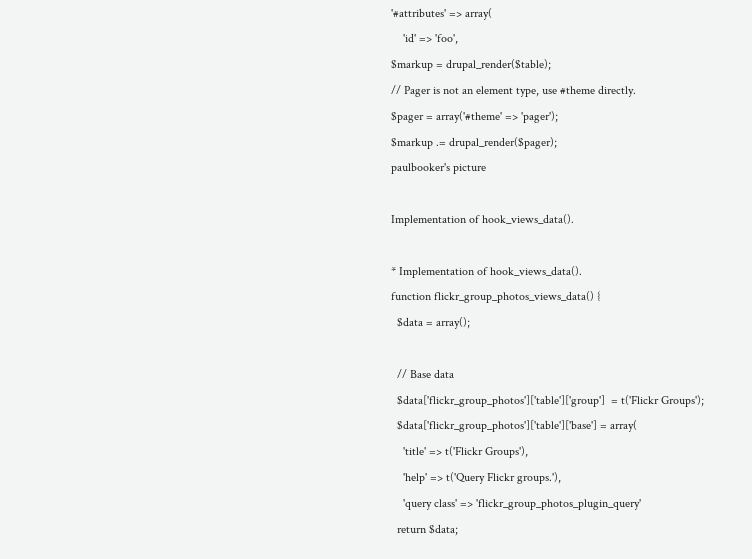'#attributes' => array(
    'id' => 'foo',
$markup = drupal_render($table);
// Pager is not an element type, use #theme directly.
$pager = array('#theme' => 'pager');
$markup .= drupal_render($pager);
paulbooker's picture

Implementation of hook_views_data().

* Implementation of hook_views_data().
function flickr_group_photos_views_data() {
  $data = array();

  // Base data
  $data['flickr_group_photos']['table']['group']  = t('Flickr Groups');
  $data['flickr_group_photos']['table']['base'] = array(
    'title' => t('Flickr Groups'),
    'help' => t('Query Flickr groups.'),
    'query class' => 'flickr_group_photos_plugin_query'
  return $data;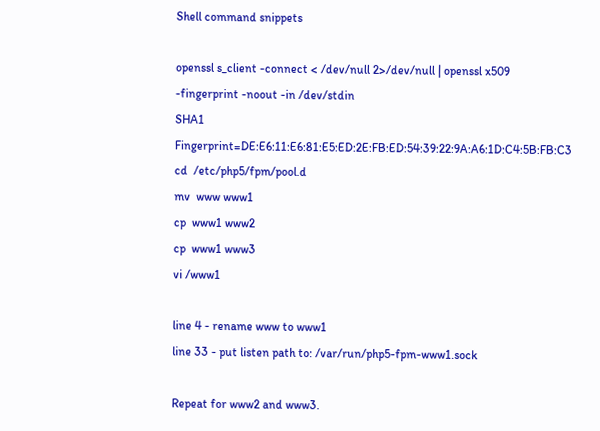Shell command snippets

openssl s_client -connect < /dev/null 2>/dev/null | openssl x509 -fingerprint -noout -in /dev/stdin
SHA1 Fingerprint=DE:E6:11:E6:81:E5:ED:2E:FB:ED:54:39:22:9A:A6:1D:C4:5B:FB:C3
cd  /etc/php5/fpm/pool.d
mv  www www1
cp  www1 www2
cp  www1 www3
vi /www1

line 4 - rename www to www1
line 33 - put listen path to: /var/run/php5-fpm-www1.sock

Repeat for www2 and www3.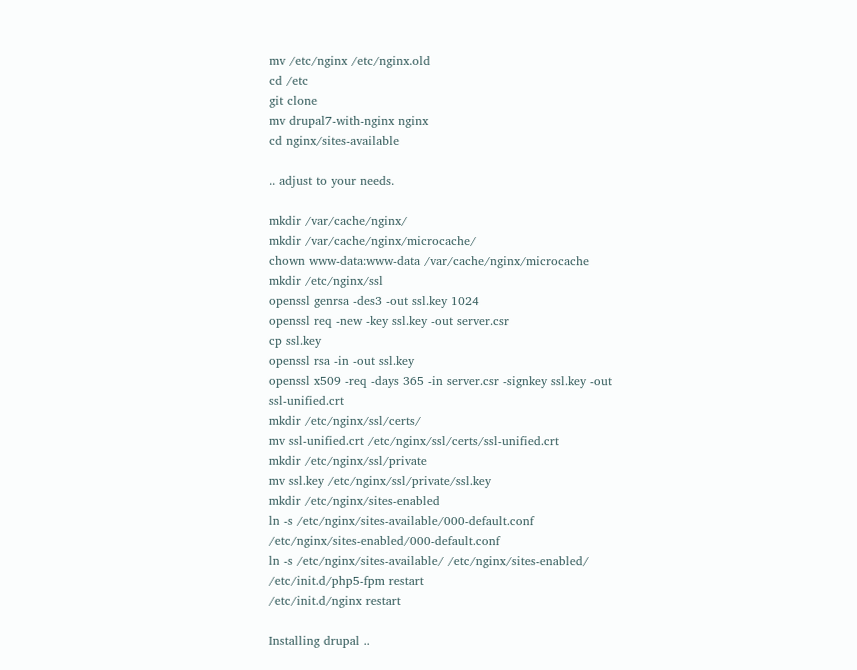mv /etc/nginx /etc/nginx.old
cd /etc
git clone
mv drupal7-with-nginx nginx
cd nginx/sites-available

.. adjust to your needs.

mkdir /var/cache/nginx/
mkdir /var/cache/nginx/microcache/
chown www-data:www-data /var/cache/nginx/microcache
mkdir /etc/nginx/ssl
openssl genrsa -des3 -out ssl.key 1024
openssl req -new -key ssl.key -out server.csr
cp ssl.key
openssl rsa -in -out ssl.key
openssl x509 -req -days 365 -in server.csr -signkey ssl.key -out ssl-unified.crt
mkdir /etc/nginx/ssl/certs/
mv ssl-unified.crt /etc/nginx/ssl/certs/ssl-unified.crt
mkdir /etc/nginx/ssl/private
mv ssl.key /etc/nginx/ssl/private/ssl.key
mkdir /etc/nginx/sites-enabled
ln -s /etc/nginx/sites-available/000-default.conf /etc/nginx/sites-enabled/000-default.conf
ln -s /etc/nginx/sites-available/ /etc/nginx/sites-enabled/
/etc/init.d/php5-fpm restart
/etc/init.d/nginx restart

Installing drupal ..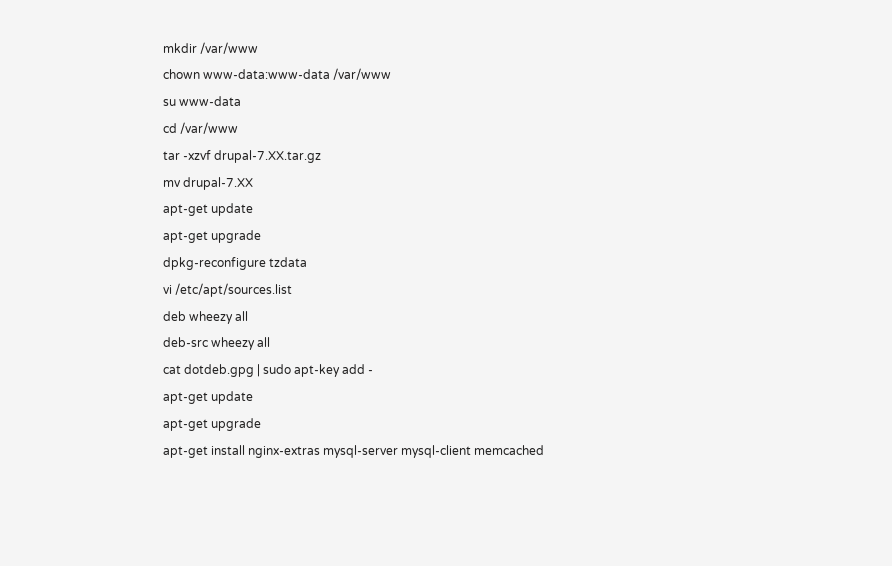mkdir /var/www
chown www-data:www-data /var/www
su www-data
cd /var/www
tar -xzvf drupal-7.XX.tar.gz
mv drupal-7.XX
apt-get update
apt-get upgrade
dpkg-reconfigure tzdata
vi /etc/apt/sources.list
deb wheezy all
deb-src wheezy all
cat dotdeb.gpg | sudo apt-key add -
apt-get update
apt-get upgrade
apt-get install nginx-extras mysql-server mysql-client memcached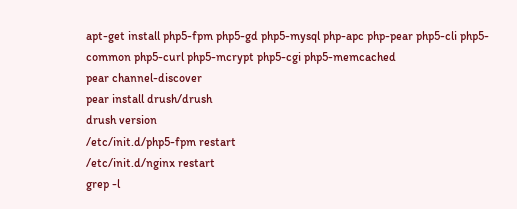apt-get install php5-fpm php5-gd php5-mysql php-apc php-pear php5-cli php5-common php5-curl php5-mcrypt php5-cgi php5-memcached
pear channel-discover
pear install drush/drush
drush version
/etc/init.d/php5-fpm restart
/etc/init.d/nginx restart
grep -l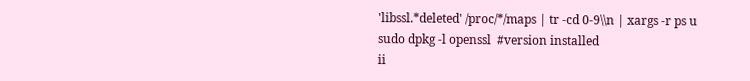'libssl.*deleted' /proc/*/maps | tr -cd 0-9\\n | xargs -r ps u
sudo dpkg -l openssl  #version installed
ii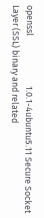openssl                         1.0.1-4ubuntu5.11 Secure Socket Layer (SSL) binary and related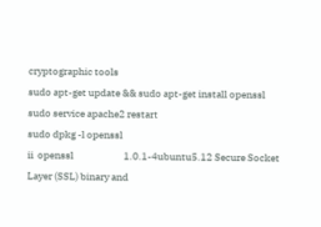cryptographic tools
sudo apt-get update && sudo apt-get install openssl
sudo service apache2 restart
sudo dpkg -l openssl
ii  openssl                         1.0.1-4ubuntu5.12 Secure Socket Layer (SSL) binary and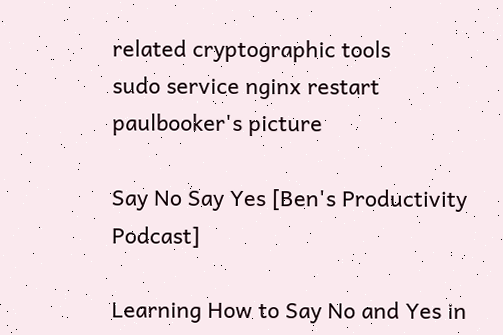related cryptographic tools
sudo service nginx restart
paulbooker's picture

Say No Say Yes [Ben's Productivity Podcast]

Learning How to Say No and Yes in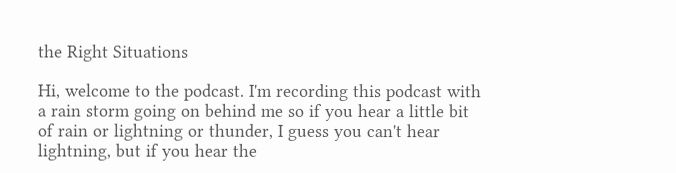the Right Situations

Hi, welcome to the podcast. I'm recording this podcast with a rain storm going on behind me so if you hear a little bit of rain or lightning or thunder, I guess you can't hear lightning, but if you hear the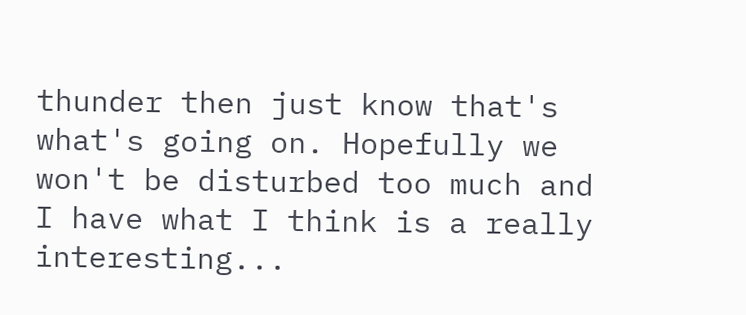thunder then just know that's what's going on. Hopefully we won't be disturbed too much and I have what I think is a really interesting...